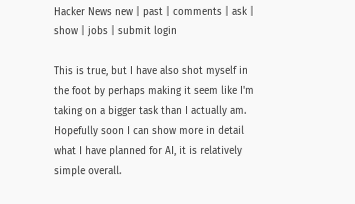Hacker News new | past | comments | ask | show | jobs | submit login

This is true, but I have also shot myself in the foot by perhaps making it seem like I'm taking on a bigger task than I actually am. Hopefully soon I can show more in detail what I have planned for AI, it is relatively simple overall.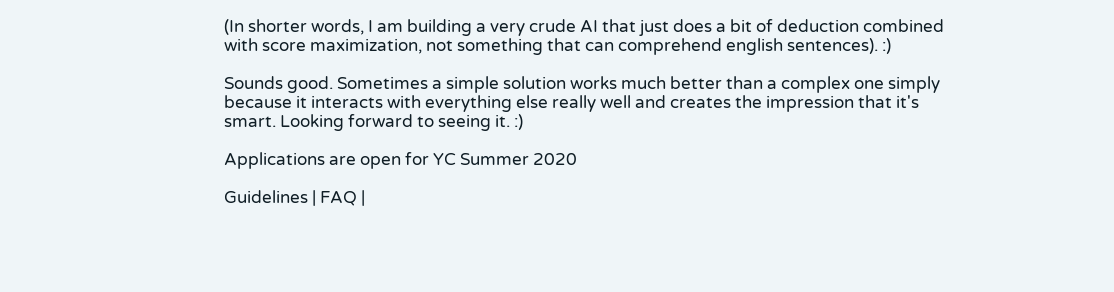(In shorter words, I am building a very crude AI that just does a bit of deduction combined with score maximization, not something that can comprehend english sentences). :)

Sounds good. Sometimes a simple solution works much better than a complex one simply because it interacts with everything else really well and creates the impression that it's smart. Looking forward to seeing it. :)

Applications are open for YC Summer 2020

Guidelines | FAQ |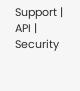Support | API | Security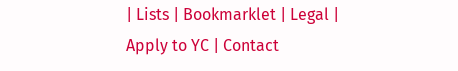| Lists | Bookmarklet | Legal | Apply to YC | Contact